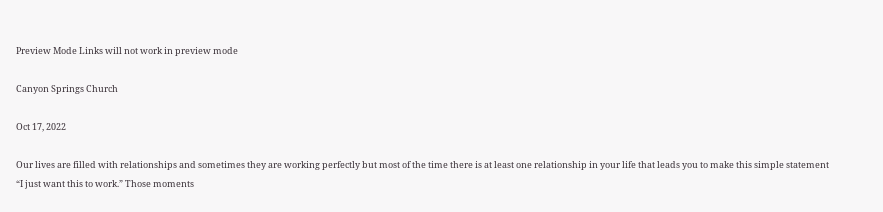Preview Mode Links will not work in preview mode

Canyon Springs Church

Oct 17, 2022

Our lives are filled with relationships and sometimes they are working perfectly but most of the time there is at least one relationship in your life that leads you to make this simple statement “I just want this to work.” Those moments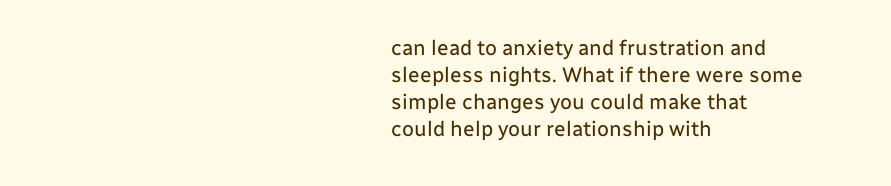can lead to anxiety and frustration and sleepless nights. What if there were some simple changes you could make that could help your relationship with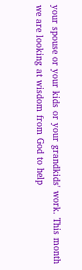your spouse or your kids or your grandkids' work. This month we are looking at wisdom from God to help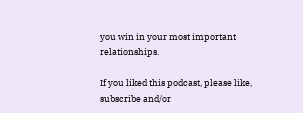you win in your most important relationships.

If you liked this podcast, please like, subscribe and/or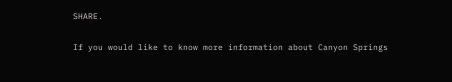SHARE.

If you would like to know more information about Canyon Springs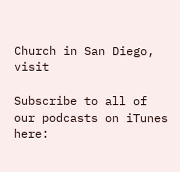Church in San Diego, visit

Subscribe to all of our podcasts on iTunes here: